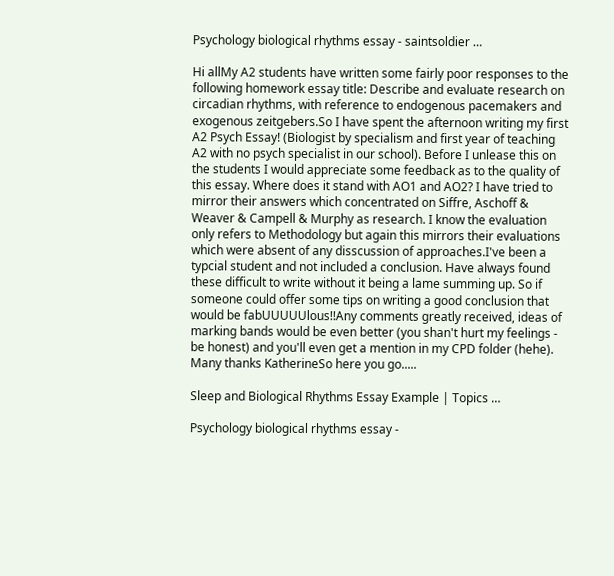Psychology biological rhythms essay - saintsoldier …

Hi allMy A2 students have written some fairly poor responses to the following homework essay title: Describe and evaluate research on circadian rhythms, with reference to endogenous pacemakers and exogenous zeitgebers.So I have spent the afternoon writing my first A2 Psych Essay! (Biologist by specialism and first year of teaching A2 with no psych specialist in our school). Before I unlease this on the students I would appreciate some feedback as to the quality of this essay. Where does it stand with AO1 and AO2? I have tried to mirror their answers which concentrated on Siffre, Aschoff & Weaver & Campell & Murphy as research. I know the evaluation only refers to Methodology but again this mirrors their evaluations which were absent of any disscussion of approaches.I've been a typcial student and not included a conclusion. Have always found these difficult to write without it being a lame summing up. So if someone could offer some tips on writing a good conclusion that would be fabUUUUUlous!!Any comments greatly received, ideas of marking bands would be even better (you shan't hurt my feelings - be honest) and you'll even get a mention in my CPD folder (hehe). Many thanks KatherineSo here you go.....

Sleep and Biological Rhythms Essay Example | Topics …

Psychology biological rhythms essay -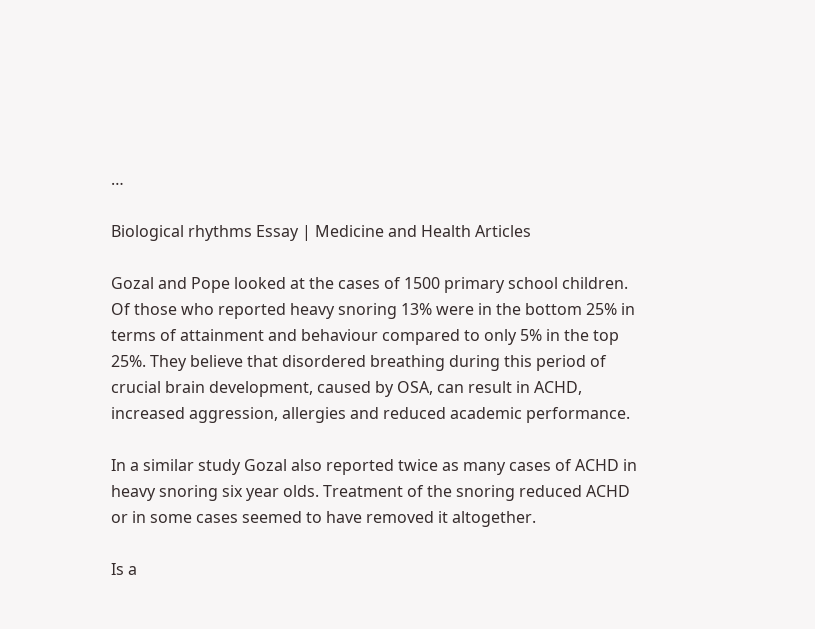…

Biological rhythms Essay | Medicine and Health Articles

Gozal and Pope looked at the cases of 1500 primary school children. Of those who reported heavy snoring 13% were in the bottom 25% in terms of attainment and behaviour compared to only 5% in the top 25%. They believe that disordered breathing during this period of crucial brain development, caused by OSA, can result in ACHD, increased aggression, allergies and reduced academic performance.

In a similar study Gozal also reported twice as many cases of ACHD in heavy snoring six year olds. Treatment of the snoring reduced ACHD or in some cases seemed to have removed it altogether.

Is a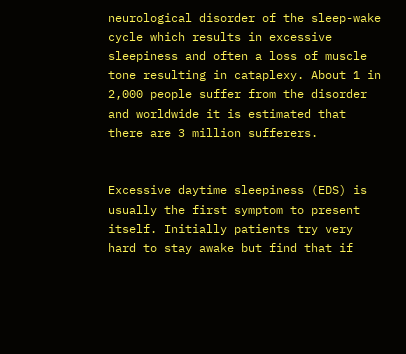neurological disorder of the sleep-wake cycle which results in excessive sleepiness and often a loss of muscle tone resulting in cataplexy. About 1 in 2,000 people suffer from the disorder and worldwide it is estimated that there are 3 million sufferers.


Excessive daytime sleepiness (EDS) is usually the first symptom to present itself. Initially patients try very hard to stay awake but find that if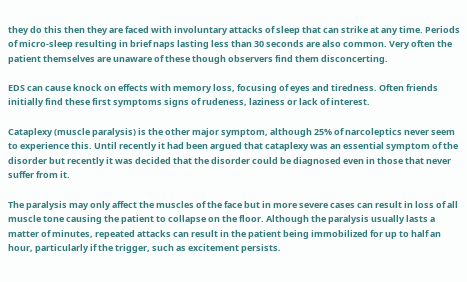they do this then they are faced with involuntary attacks of sleep that can strike at any time. Periods of micro-sleep resulting in brief naps lasting less than 30 seconds are also common. Very often the patient themselves are unaware of these though observers find them disconcerting.

EDS can cause knock on effects with memory loss, focusing of eyes and tiredness. Often friends initially find these first symptoms signs of rudeness, laziness or lack of interest.

Cataplexy (muscle paralysis) is the other major symptom, although 25% of narcoleptics never seem to experience this. Until recently it had been argued that cataplexy was an essential symptom of the disorder but recently it was decided that the disorder could be diagnosed even in those that never suffer from it.

The paralysis may only affect the muscles of the face but in more severe cases can result in loss of all muscle tone causing the patient to collapse on the floor. Although the paralysis usually lasts a matter of minutes, repeated attacks can result in the patient being immobilized for up to half an hour, particularly if the trigger, such as excitement persists.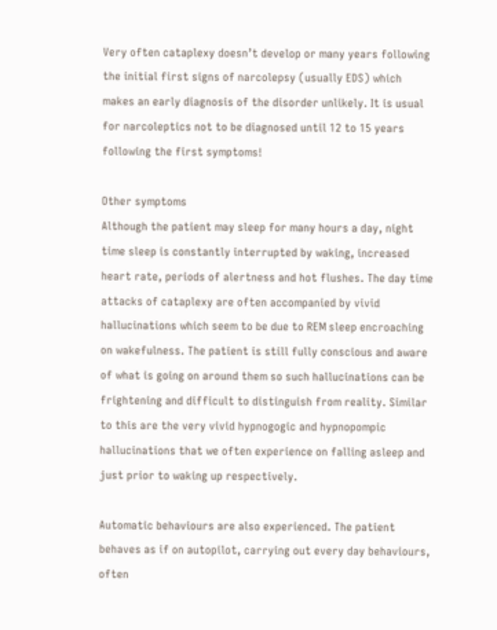Very often cataplexy doesn’t develop or many years following the initial first signs of narcolepsy (usually EDS) which makes an early diagnosis of the disorder unlikely. It is usual for narcoleptics not to be diagnosed until 12 to 15 years following the first symptoms!

Other symptoms
Although the patient may sleep for many hours a day, night time sleep is constantly interrupted by waking, increased heart rate, periods of alertness and hot flushes. The day time attacks of cataplexy are often accompanied by vivid hallucinations which seem to be due to REM sleep encroaching on wakefulness. The patient is still fully conscious and aware of what is going on around them so such hallucinations can be frightening and difficult to distinguish from reality. Similar to this are the very vivid hypnogogic and hypnopompic hallucinations that we often experience on falling asleep and just prior to waking up respectively.

Automatic behaviours are also experienced. The patient behaves as if on autopilot, carrying out every day behaviours, often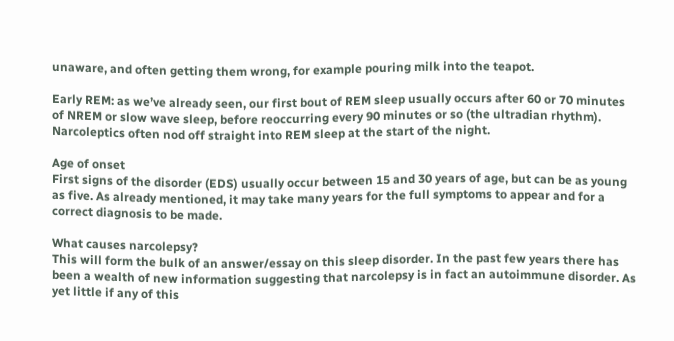unaware, and often getting them wrong, for example pouring milk into the teapot.

Early REM: as we’ve already seen, our first bout of REM sleep usually occurs after 60 or 70 minutes of NREM or slow wave sleep, before reoccurring every 90 minutes or so (the ultradian rhythm). Narcoleptics often nod off straight into REM sleep at the start of the night.

Age of onset
First signs of the disorder (EDS) usually occur between 15 and 30 years of age, but can be as young as five. As already mentioned, it may take many years for the full symptoms to appear and for a correct diagnosis to be made.

What causes narcolepsy?
This will form the bulk of an answer/essay on this sleep disorder. In the past few years there has been a wealth of new information suggesting that narcolepsy is in fact an autoimmune disorder. As yet little if any of this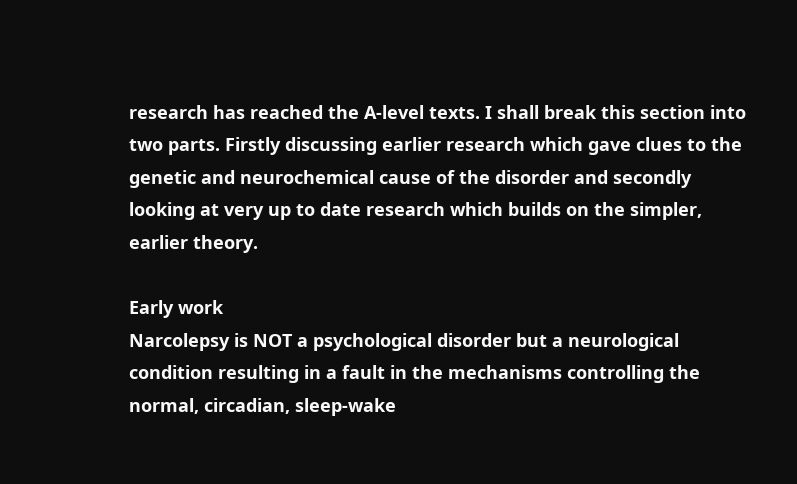research has reached the A-level texts. I shall break this section into two parts. Firstly discussing earlier research which gave clues to the genetic and neurochemical cause of the disorder and secondly looking at very up to date research which builds on the simpler, earlier theory.

Early work
Narcolepsy is NOT a psychological disorder but a neurological condition resulting in a fault in the mechanisms controlling the normal, circadian, sleep-wake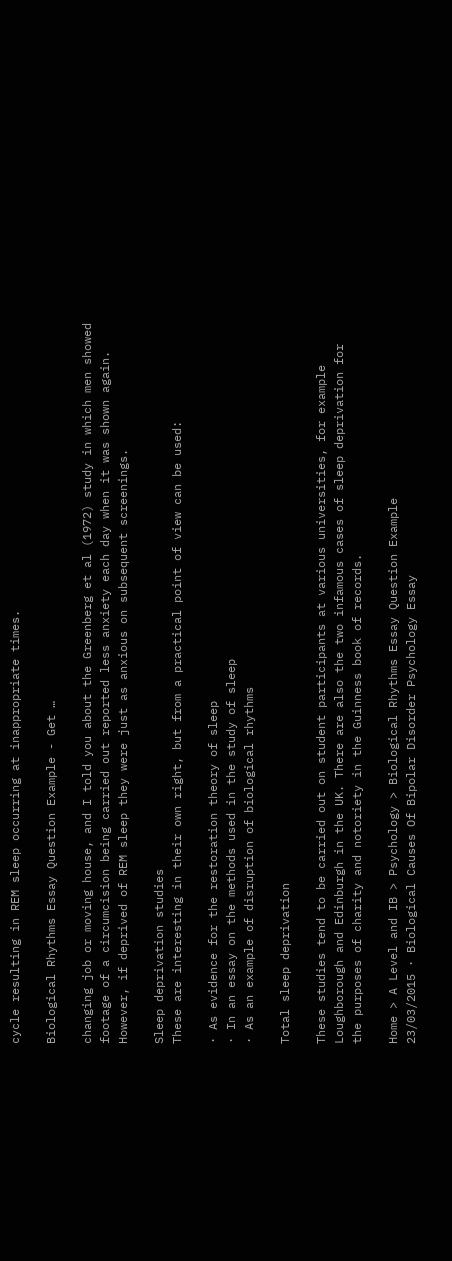cycle resulting in REM sleep occurring at inappropriate times.

Biological Rhythms Essay Question Example - Get …

changing job or moving house, and I told you about the Greenberg et al (1972) study in which men showed footage of a circumcision being carried out reported less anxiety each day when it was shown again. However, if deprived of REM sleep they were just as anxious on subsequent screenings.

Sleep deprivation studies
These are interesting in their own right, but from a practical point of view can be used:

· As evidence for the restoration theory of sleep
· In an essay on the methods used in the study of sleep
· As an example of disruption of biological rhythms

Total sleep deprivation

These studies tend to be carried out on student participants at various universities, for example Loughborough and Edinburgh in the UK. There are also the two infamous cases of sleep deprivation for the purposes of charity and notoriety in the Guinness book of records.

Home > A Level and IB > Psychology > Biological Rhythms Essay Question Example
23/03/2015 · Biological Causes Of Bipolar Disorder Psychology Essay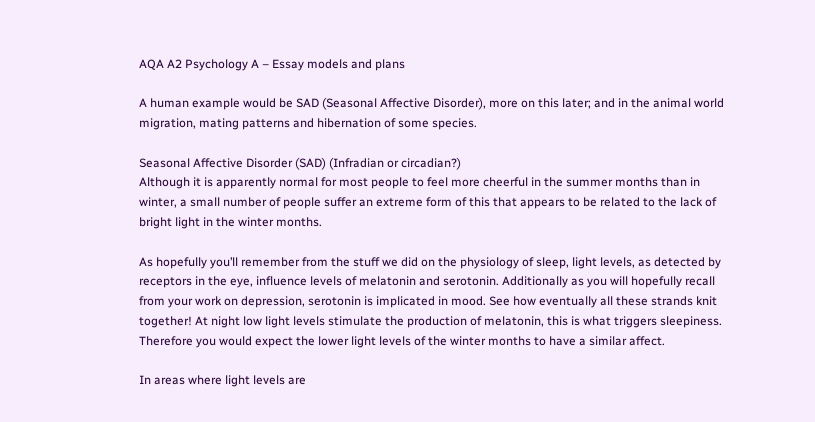AQA A2 Psychology A – Essay models and plans

A human example would be SAD (Seasonal Affective Disorder), more on this later; and in the animal world migration, mating patterns and hibernation of some species.

Seasonal Affective Disorder (SAD) (Infradian or circadian?)
Although it is apparently normal for most people to feel more cheerful in the summer months than in winter, a small number of people suffer an extreme form of this that appears to be related to the lack of bright light in the winter months.

As hopefully you’ll remember from the stuff we did on the physiology of sleep, light levels, as detected by receptors in the eye, influence levels of melatonin and serotonin. Additionally as you will hopefully recall from your work on depression, serotonin is implicated in mood. See how eventually all these strands knit together! At night low light levels stimulate the production of melatonin, this is what triggers sleepiness. Therefore you would expect the lower light levels of the winter months to have a similar affect.

In areas where light levels are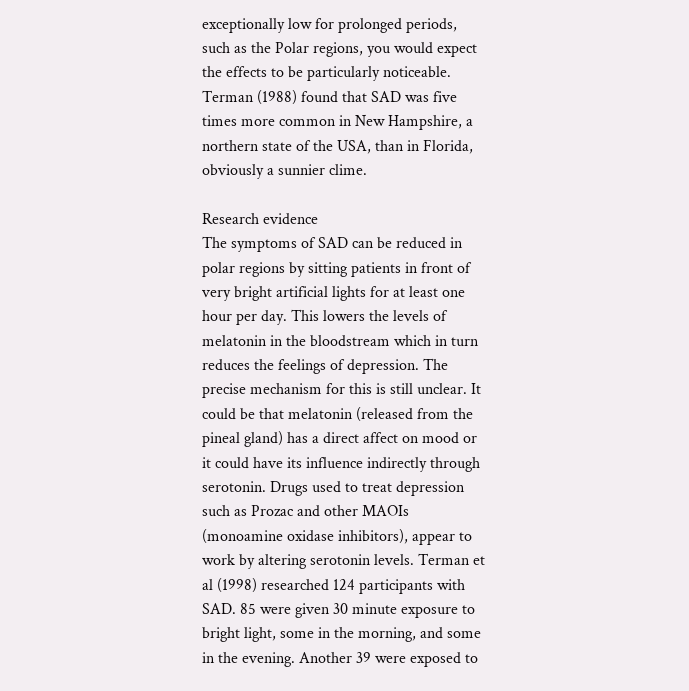exceptionally low for prolonged periods, such as the Polar regions, you would expect the effects to be particularly noticeable. Terman (1988) found that SAD was five times more common in New Hampshire, a northern state of the USA, than in Florida, obviously a sunnier clime.

Research evidence
The symptoms of SAD can be reduced in polar regions by sitting patients in front of very bright artificial lights for at least one hour per day. This lowers the levels of melatonin in the bloodstream which in turn reduces the feelings of depression. The precise mechanism for this is still unclear. It could be that melatonin (released from the pineal gland) has a direct affect on mood or it could have its influence indirectly through serotonin. Drugs used to treat depression such as Prozac and other MAOIs (monoamine oxidase inhibitors), appear to work by altering serotonin levels. Terman et al (1998) researched 124 participants with SAD. 85 were given 30 minute exposure to bright light, some in the morning, and some in the evening. Another 39 were exposed to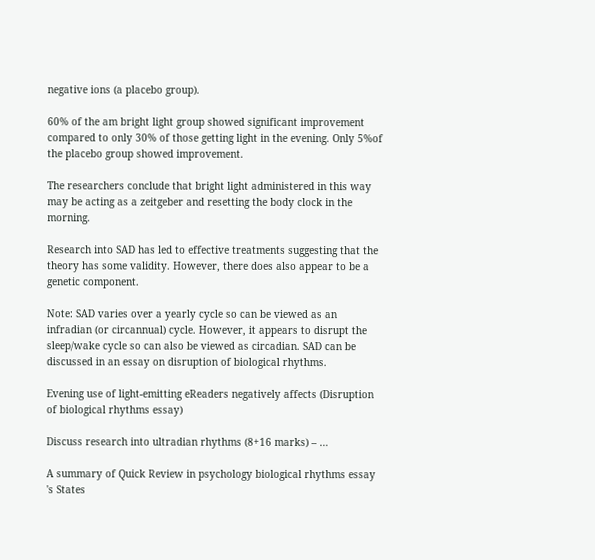negative ions (a placebo group).

60% of the am bright light group showed significant improvement compared to only 30% of those getting light in the evening. Only 5%of the placebo group showed improvement.

The researchers conclude that bright light administered in this way may be acting as a zeitgeber and resetting the body clock in the morning.

Research into SAD has led to effective treatments suggesting that the theory has some validity. However, there does also appear to be a genetic component.

Note: SAD varies over a yearly cycle so can be viewed as an infradian (or circannual) cycle. However, it appears to disrupt the sleep/wake cycle so can also be viewed as circadian. SAD can be discussed in an essay on disruption of biological rhythms.

Evening use of light-emitting eReaders negatively affects (Disruption of biological rhythms essay)

Discuss research into ultradian rhythms (8+16 marks) – …

A summary of Quick Review in psychology biological rhythms essay 's States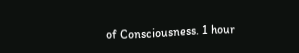of Consciousness. 1 hour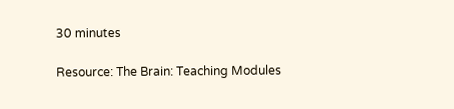30 minutes

Resource: The Brain: Teaching Modules